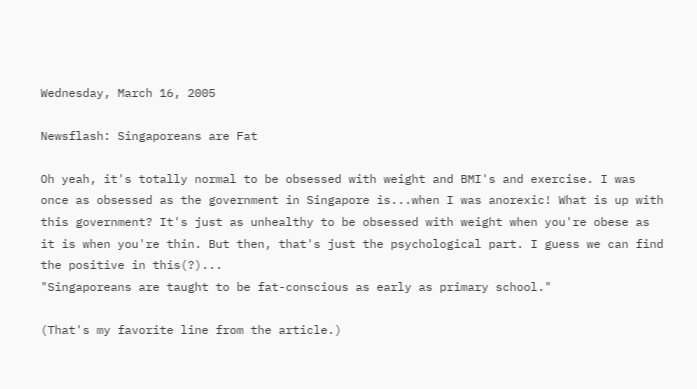Wednesday, March 16, 2005

Newsflash: Singaporeans are Fat

Oh yeah, it's totally normal to be obsessed with weight and BMI's and exercise. I was once as obsessed as the government in Singapore is...when I was anorexic! What is up with this government? It's just as unhealthy to be obsessed with weight when you're obese as it is when you're thin. But then, that's just the psychological part. I guess we can find the positive in this(?)...
"Singaporeans are taught to be fat-conscious as early as primary school."

(That's my favorite line from the article.)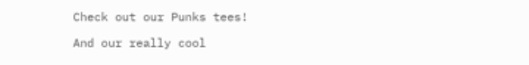Check out our Punks tees!

And our really cool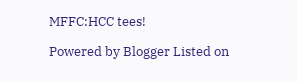MFFC:HCC tees!

Powered by Blogger Listed on